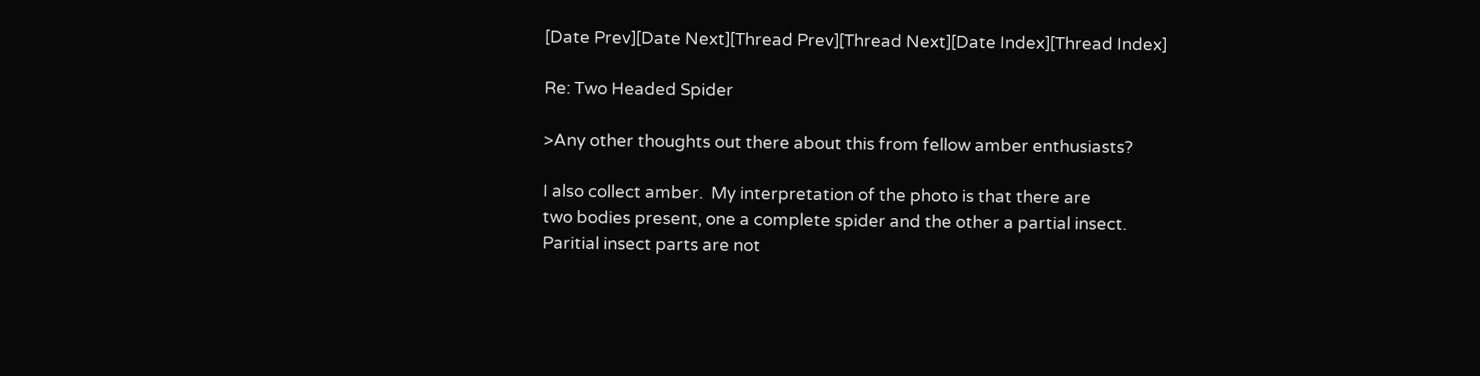[Date Prev][Date Next][Thread Prev][Thread Next][Date Index][Thread Index]

Re: Two Headed Spider

>Any other thoughts out there about this from fellow amber enthusiasts?

I also collect amber.  My interpretation of the photo is that there are
two bodies present, one a complete spider and the other a partial insect.
Paritial insect parts are not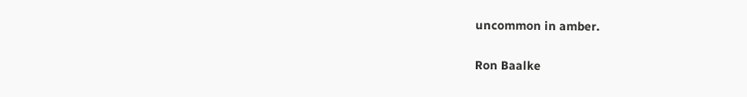uncommon in amber.

Ron Baalke